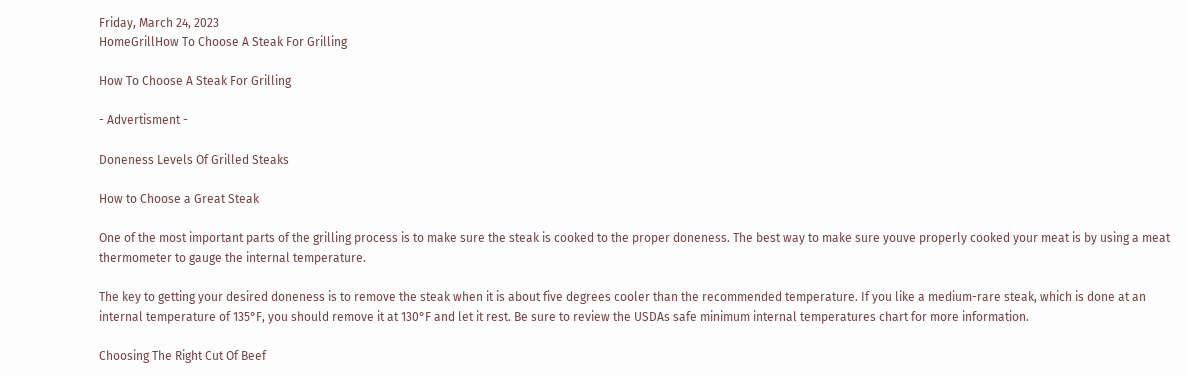Friday, March 24, 2023
HomeGrillHow To Choose A Steak For Grilling

How To Choose A Steak For Grilling

- Advertisment -

Doneness Levels Of Grilled Steaks

How to Choose a Great Steak

One of the most important parts of the grilling process is to make sure the steak is cooked to the proper doneness. The best way to make sure youve properly cooked your meat is by using a meat thermometer to gauge the internal temperature.

The key to getting your desired doneness is to remove the steak when it is about five degrees cooler than the recommended temperature. If you like a medium-rare steak, which is done at an internal temperature of 135°F, you should remove it at 130°F and let it rest. Be sure to review the USDAs safe minimum internal temperatures chart for more information.

Choosing The Right Cut Of Beef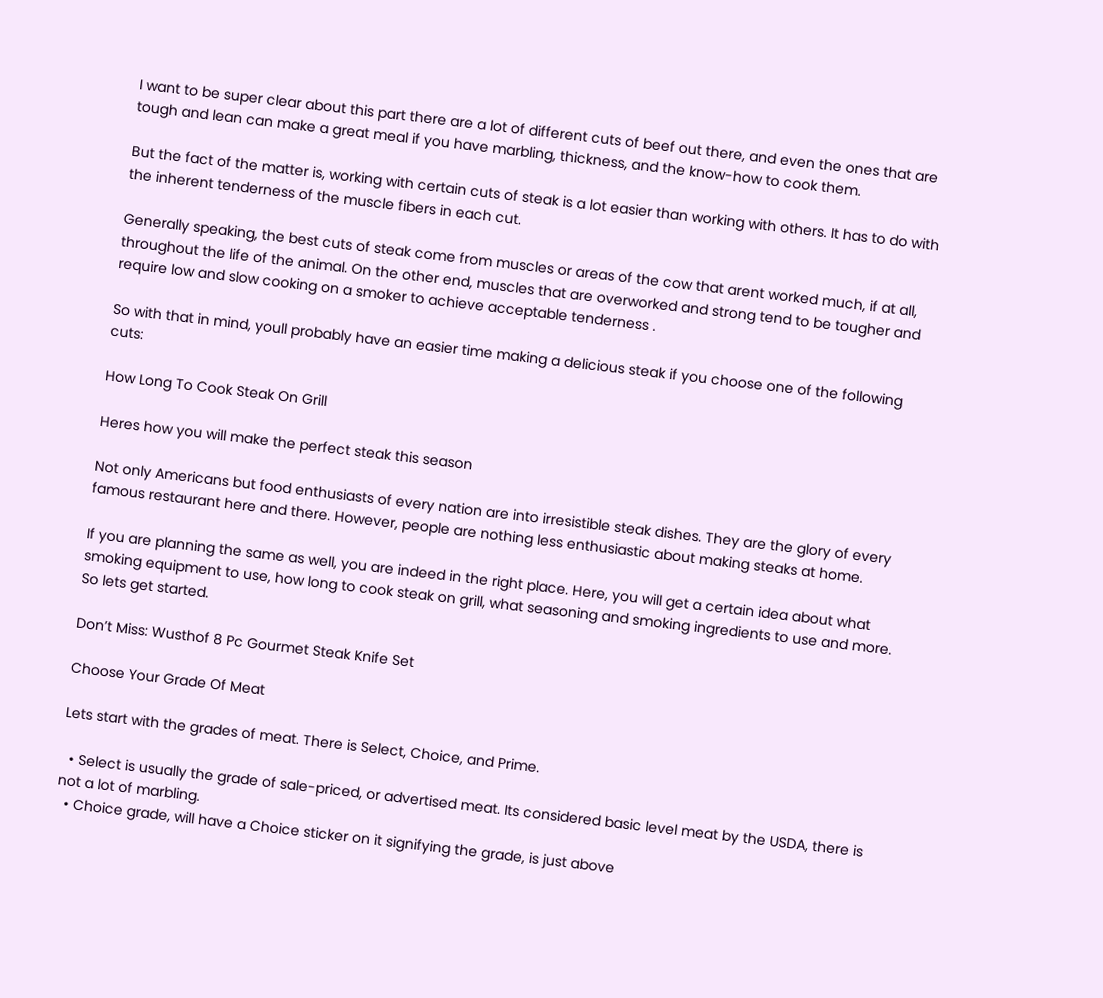I want to be super clear about this part there are a lot of different cuts of beef out there, and even the ones that are tough and lean can make a great meal if you have marbling, thickness, and the know-how to cook them.

But the fact of the matter is, working with certain cuts of steak is a lot easier than working with others. It has to do with the inherent tenderness of the muscle fibers in each cut.

Generally speaking, the best cuts of steak come from muscles or areas of the cow that arent worked much, if at all, throughout the life of the animal. On the other end, muscles that are overworked and strong tend to be tougher and require low and slow cooking on a smoker to achieve acceptable tenderness .

So with that in mind, youll probably have an easier time making a delicious steak if you choose one of the following cuts:

How Long To Cook Steak On Grill

Heres how you will make the perfect steak this season

Not only Americans but food enthusiasts of every nation are into irresistible steak dishes. They are the glory of every famous restaurant here and there. However, people are nothing less enthusiastic about making steaks at home.

If you are planning the same as well, you are indeed in the right place. Here, you will get a certain idea about what smoking equipment to use, how long to cook steak on grill, what seasoning and smoking ingredients to use and more. So lets get started.

Don’t Miss: Wusthof 8 Pc Gourmet Steak Knife Set

Choose Your Grade Of Meat

Lets start with the grades of meat. There is Select, Choice, and Prime.

  • Select is usually the grade of sale-priced, or advertised meat. Its considered basic level meat by the USDA, there is not a lot of marbling.
  • Choice grade, will have a Choice sticker on it signifying the grade, is just above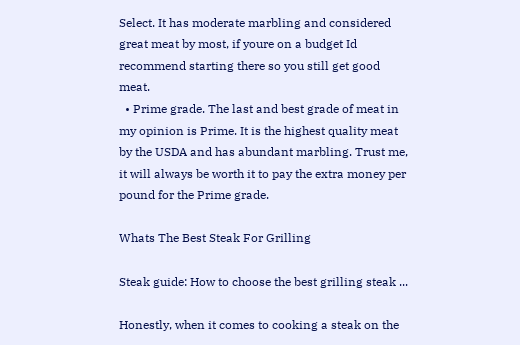Select. It has moderate marbling and considered great meat by most, if youre on a budget Id recommend starting there so you still get good meat.
  • Prime grade. The last and best grade of meat in my opinion is Prime. It is the highest quality meat by the USDA and has abundant marbling. Trust me, it will always be worth it to pay the extra money per pound for the Prime grade.

Whats The Best Steak For Grilling

Steak guide: How to choose the best grilling steak ...

Honestly, when it comes to cooking a steak on the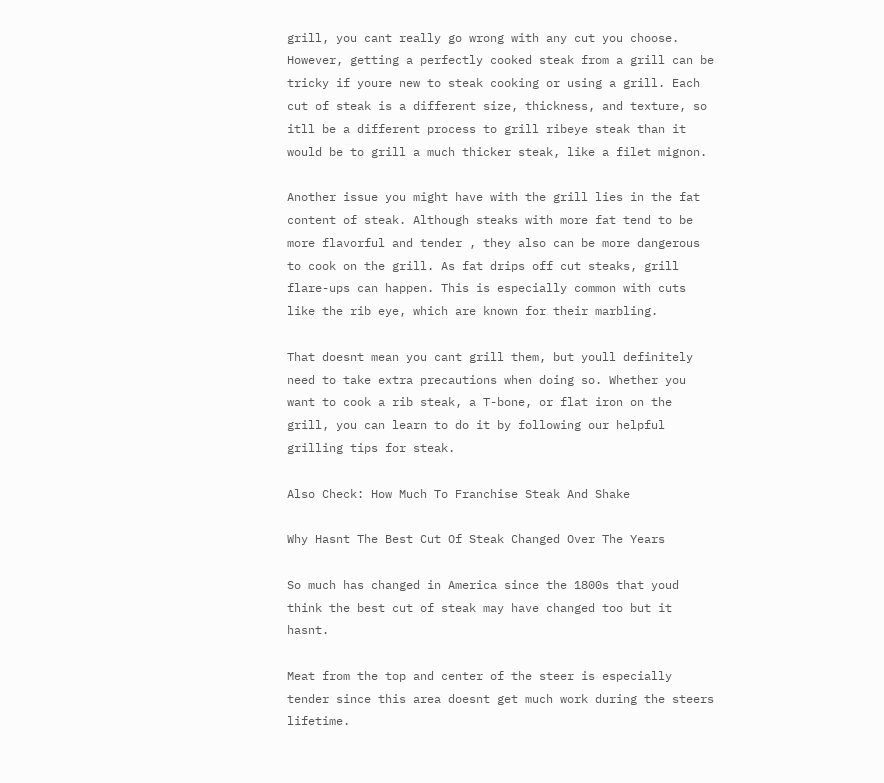grill, you cant really go wrong with any cut you choose. However, getting a perfectly cooked steak from a grill can be tricky if youre new to steak cooking or using a grill. Each cut of steak is a different size, thickness, and texture, so itll be a different process to grill ribeye steak than it would be to grill a much thicker steak, like a filet mignon.

Another issue you might have with the grill lies in the fat content of steak. Although steaks with more fat tend to be more flavorful and tender , they also can be more dangerous to cook on the grill. As fat drips off cut steaks, grill flare-ups can happen. This is especially common with cuts like the rib eye, which are known for their marbling.

That doesnt mean you cant grill them, but youll definitely need to take extra precautions when doing so. Whether you want to cook a rib steak, a T-bone, or flat iron on the grill, you can learn to do it by following our helpful grilling tips for steak.

Also Check: How Much To Franchise Steak And Shake

Why Hasnt The Best Cut Of Steak Changed Over The Years

So much has changed in America since the 1800s that youd think the best cut of steak may have changed too but it hasnt.

Meat from the top and center of the steer is especially tender since this area doesnt get much work during the steers lifetime.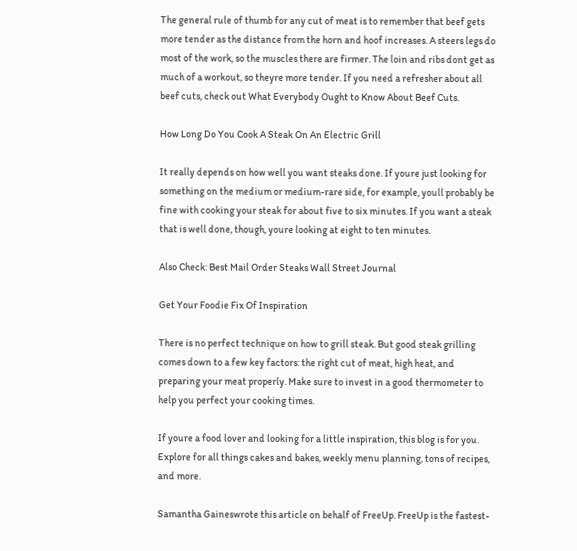The general rule of thumb for any cut of meat is to remember that beef gets more tender as the distance from the horn and hoof increases. A steers legs do most of the work, so the muscles there are firmer. The loin and ribs dont get as much of a workout, so theyre more tender. If you need a refresher about all beef cuts, check out What Everybody Ought to Know About Beef Cuts.

How Long Do You Cook A Steak On An Electric Grill

It really depends on how well you want steaks done. If youre just looking for something on the medium or medium-rare side, for example, youll probably be fine with cooking your steak for about five to six minutes. If you want a steak that is well done, though, youre looking at eight to ten minutes.

Also Check: Best Mail Order Steaks Wall Street Journal

Get Your Foodie Fix Of Inspiration

There is no perfect technique on how to grill steak. But good steak grilling comes down to a few key factors: the right cut of meat, high heat, and preparing your meat properly. Make sure to invest in a good thermometer to help you perfect your cooking times.

If youre a food lover and looking for a little inspiration, this blog is for you. Explore for all things cakes and bakes, weekly menu planning, tons of recipes, and more.

Samantha Gaineswrote this article on behalf of FreeUp. FreeUp is the fastest-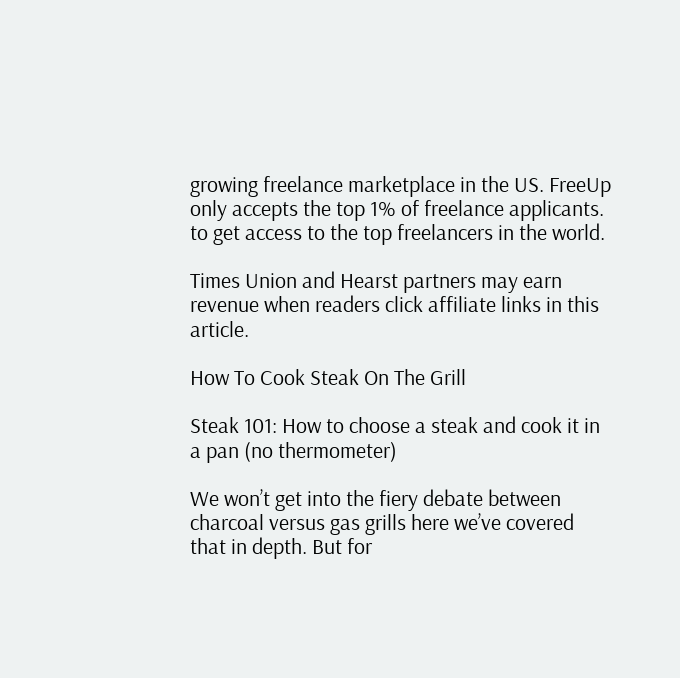growing freelance marketplace in the US. FreeUp only accepts the top 1% of freelance applicants. to get access to the top freelancers in the world.

Times Union and Hearst partners may earn revenue when readers click affiliate links in this article.

How To Cook Steak On The Grill

Steak 101: How to choose a steak and cook it in a pan (no thermometer)

We won’t get into the fiery debate between charcoal versus gas grills here we’ve covered that in depth. But for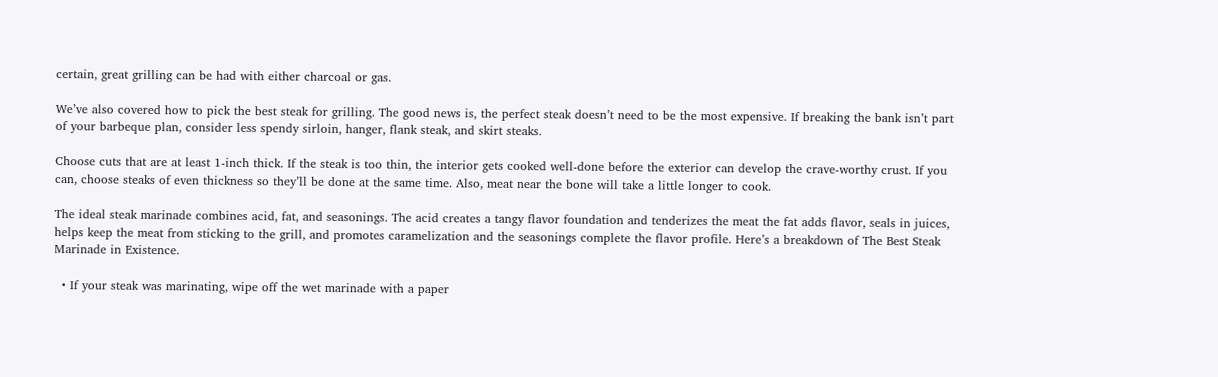certain, great grilling can be had with either charcoal or gas.

We’ve also covered how to pick the best steak for grilling. The good news is, the perfect steak doesn’t need to be the most expensive. If breaking the bank isn’t part of your barbeque plan, consider less spendy sirloin, hanger, flank steak, and skirt steaks.

Choose cuts that are at least 1-inch thick. If the steak is too thin, the interior gets cooked well-done before the exterior can develop the crave-worthy crust. If you can, choose steaks of even thickness so they’ll be done at the same time. Also, meat near the bone will take a little longer to cook.

The ideal steak marinade combines acid, fat, and seasonings. The acid creates a tangy flavor foundation and tenderizes the meat the fat adds flavor, seals in juices, helps keep the meat from sticking to the grill, and promotes caramelization and the seasonings complete the flavor profile. Here’s a breakdown of The Best Steak Marinade in Existence.

  • If your steak was marinating, wipe off the wet marinade with a paper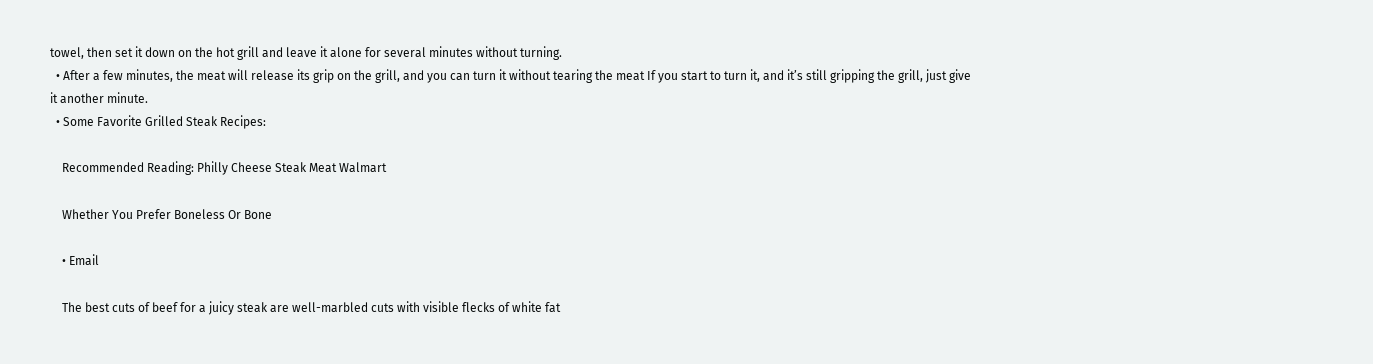towel, then set it down on the hot grill and leave it alone for several minutes without turning.
  • After a few minutes, the meat will release its grip on the grill, and you can turn it without tearing the meat If you start to turn it, and it’s still gripping the grill, just give it another minute.
  • Some Favorite Grilled Steak Recipes:

    Recommended Reading: Philly Cheese Steak Meat Walmart

    Whether You Prefer Boneless Or Bone

    • Email

    The best cuts of beef for a juicy steak are well-marbled cuts with visible flecks of white fat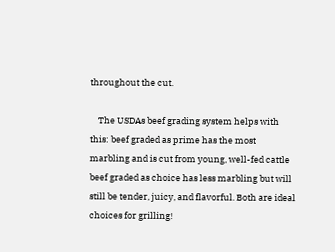throughout the cut.

    The USDAs beef grading system helps with this: beef graded as prime has the most marbling and is cut from young, well-fed cattle beef graded as choice has less marbling but will still be tender, juicy, and flavorful. Both are ideal choices for grilling!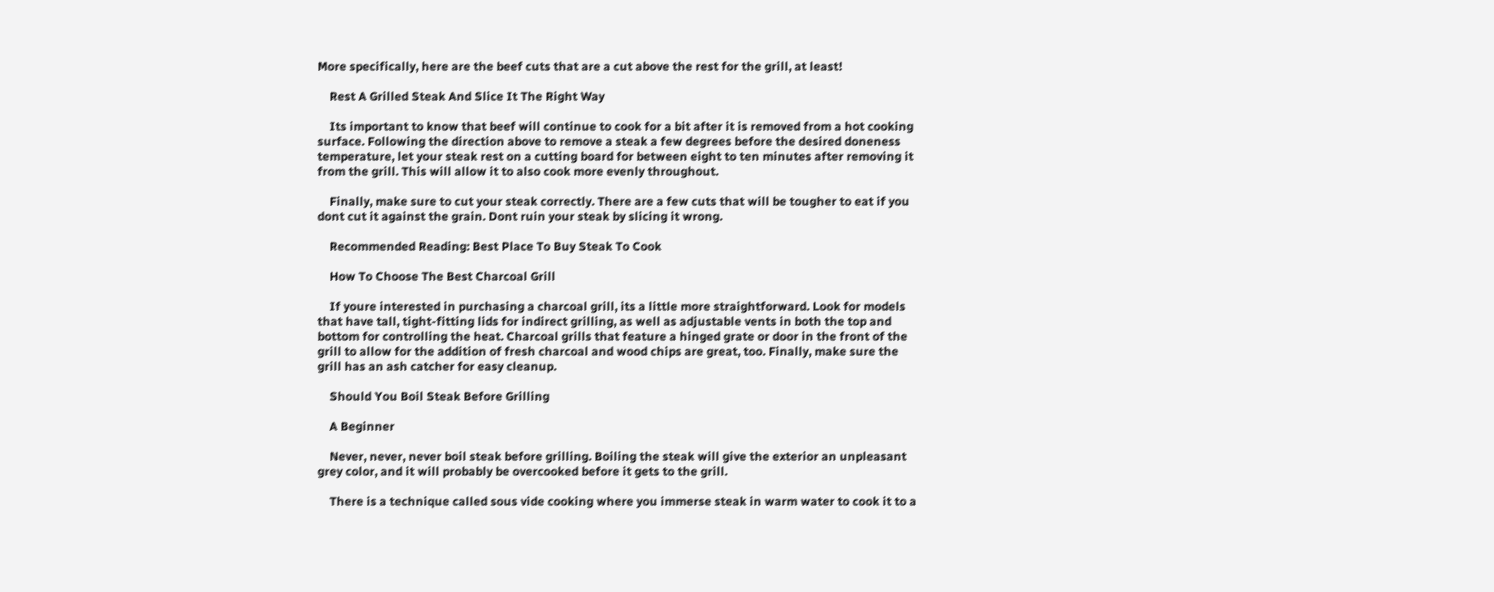More specifically, here are the beef cuts that are a cut above the rest for the grill, at least!

    Rest A Grilled Steak And Slice It The Right Way

    Its important to know that beef will continue to cook for a bit after it is removed from a hot cooking surface. Following the direction above to remove a steak a few degrees before the desired doneness temperature, let your steak rest on a cutting board for between eight to ten minutes after removing it from the grill. This will allow it to also cook more evenly throughout.

    Finally, make sure to cut your steak correctly. There are a few cuts that will be tougher to eat if you dont cut it against the grain. Dont ruin your steak by slicing it wrong.

    Recommended Reading: Best Place To Buy Steak To Cook

    How To Choose The Best Charcoal Grill

    If youre interested in purchasing a charcoal grill, its a little more straightforward. Look for models that have tall, tight-fitting lids for indirect grilling, as well as adjustable vents in both the top and bottom for controlling the heat. Charcoal grills that feature a hinged grate or door in the front of the grill to allow for the addition of fresh charcoal and wood chips are great, too. Finally, make sure the grill has an ash catcher for easy cleanup.

    Should You Boil Steak Before Grilling

    A Beginner

    Never, never, never boil steak before grilling. Boiling the steak will give the exterior an unpleasant grey color, and it will probably be overcooked before it gets to the grill.

    There is a technique called sous vide cooking where you immerse steak in warm water to cook it to a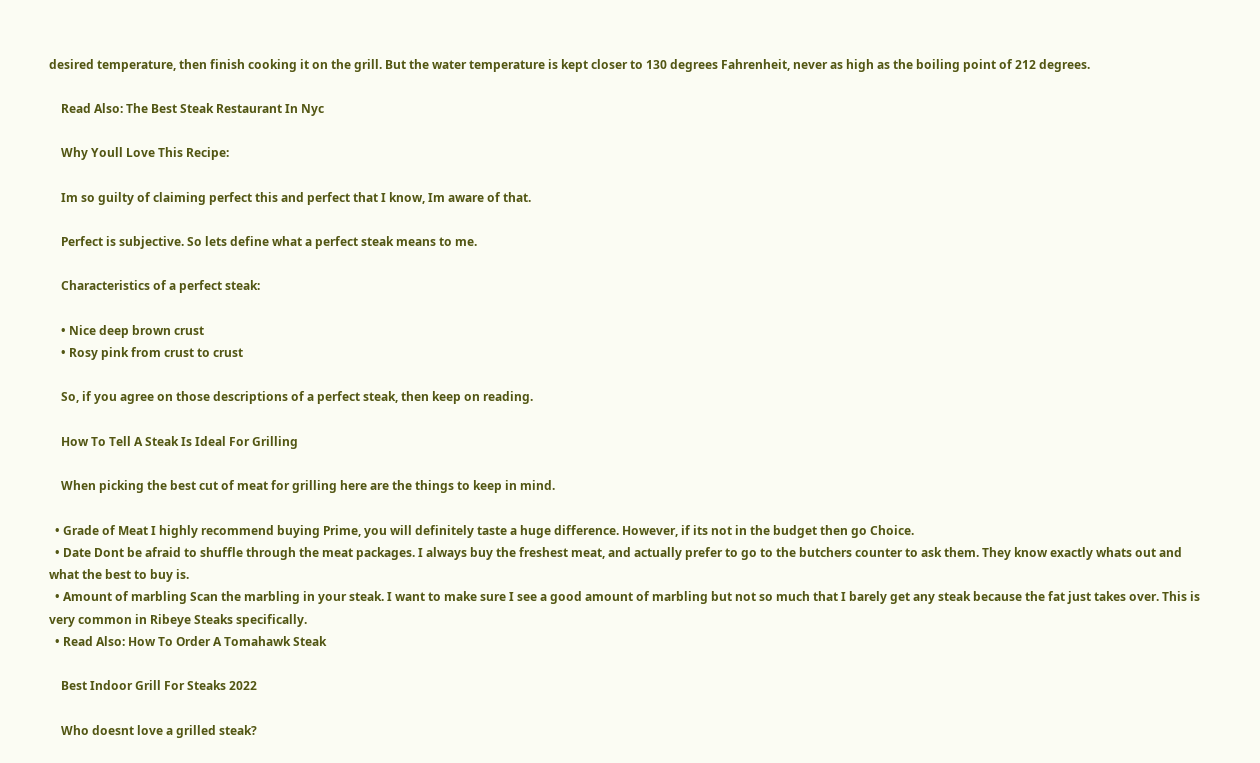desired temperature, then finish cooking it on the grill. But the water temperature is kept closer to 130 degrees Fahrenheit, never as high as the boiling point of 212 degrees.

    Read Also: The Best Steak Restaurant In Nyc

    Why Youll Love This Recipe:

    Im so guilty of claiming perfect this and perfect that I know, Im aware of that.

    Perfect is subjective. So lets define what a perfect steak means to me.

    Characteristics of a perfect steak:

    • Nice deep brown crust
    • Rosy pink from crust to crust

    So, if you agree on those descriptions of a perfect steak, then keep on reading.

    How To Tell A Steak Is Ideal For Grilling

    When picking the best cut of meat for grilling here are the things to keep in mind.

  • Grade of Meat I highly recommend buying Prime, you will definitely taste a huge difference. However, if its not in the budget then go Choice.
  • Date Dont be afraid to shuffle through the meat packages. I always buy the freshest meat, and actually prefer to go to the butchers counter to ask them. They know exactly whats out and what the best to buy is.
  • Amount of marbling Scan the marbling in your steak. I want to make sure I see a good amount of marbling but not so much that I barely get any steak because the fat just takes over. This is very common in Ribeye Steaks specifically.
  • Read Also: How To Order A Tomahawk Steak

    Best Indoor Grill For Steaks 2022

    Who doesnt love a grilled steak?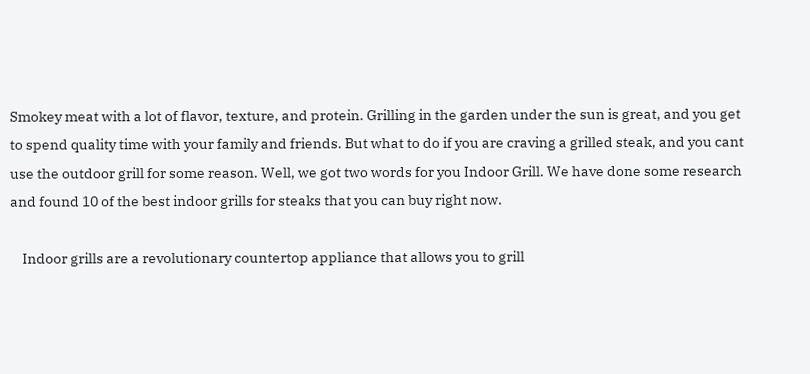Smokey meat with a lot of flavor, texture, and protein. Grilling in the garden under the sun is great, and you get to spend quality time with your family and friends. But what to do if you are craving a grilled steak, and you cant use the outdoor grill for some reason. Well, we got two words for you Indoor Grill. We have done some research and found 10 of the best indoor grills for steaks that you can buy right now.

    Indoor grills are a revolutionary countertop appliance that allows you to grill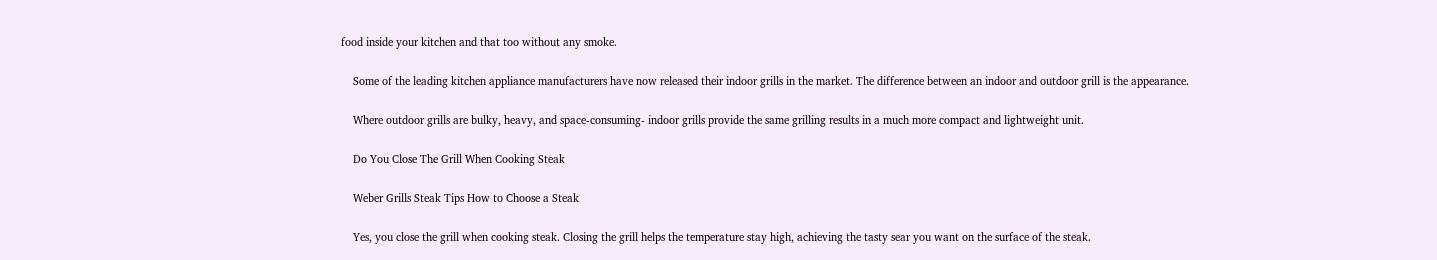food inside your kitchen and that too without any smoke.

    Some of the leading kitchen appliance manufacturers have now released their indoor grills in the market. The difference between an indoor and outdoor grill is the appearance.

    Where outdoor grills are bulky, heavy, and space-consuming- indoor grills provide the same grilling results in a much more compact and lightweight unit.

    Do You Close The Grill When Cooking Steak

    Weber Grills Steak Tips How to Choose a Steak

    Yes, you close the grill when cooking steak. Closing the grill helps the temperature stay high, achieving the tasty sear you want on the surface of the steak.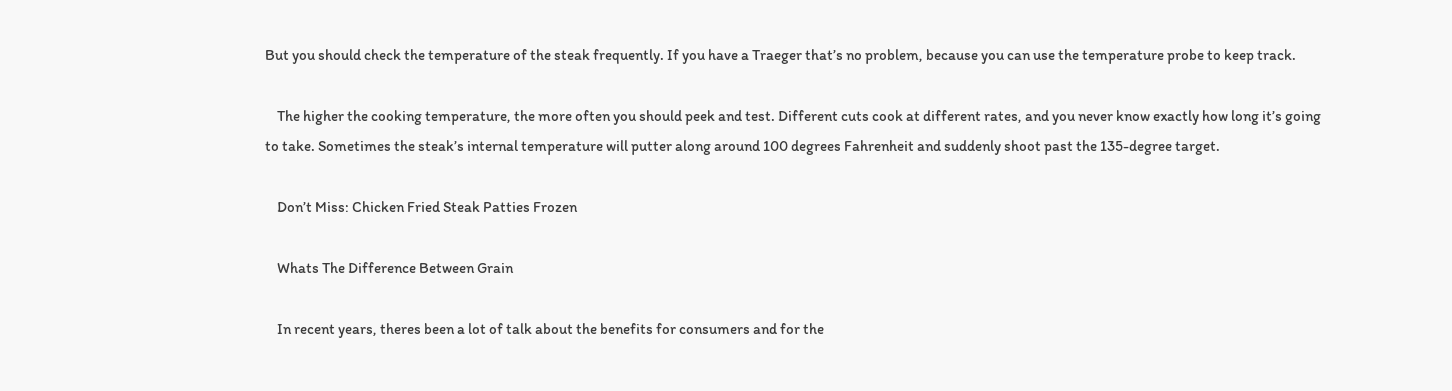But you should check the temperature of the steak frequently. If you have a Traeger that’s no problem, because you can use the temperature probe to keep track.

    The higher the cooking temperature, the more often you should peek and test. Different cuts cook at different rates, and you never know exactly how long it’s going to take. Sometimes the steak’s internal temperature will putter along around 100 degrees Fahrenheit and suddenly shoot past the 135-degree target.

    Don’t Miss: Chicken Fried Steak Patties Frozen

    Whats The Difference Between Grain

    In recent years, theres been a lot of talk about the benefits for consumers and for the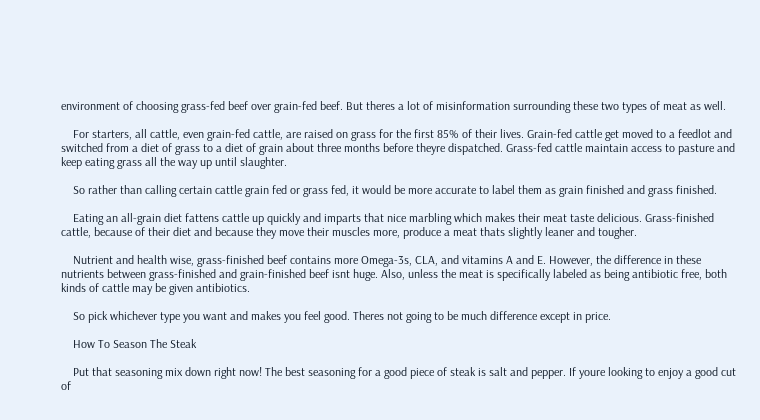environment of choosing grass-fed beef over grain-fed beef. But theres a lot of misinformation surrounding these two types of meat as well.

    For starters, all cattle, even grain-fed cattle, are raised on grass for the first 85% of their lives. Grain-fed cattle get moved to a feedlot and switched from a diet of grass to a diet of grain about three months before theyre dispatched. Grass-fed cattle maintain access to pasture and keep eating grass all the way up until slaughter.

    So rather than calling certain cattle grain fed or grass fed, it would be more accurate to label them as grain finished and grass finished.

    Eating an all-grain diet fattens cattle up quickly and imparts that nice marbling which makes their meat taste delicious. Grass-finished cattle, because of their diet and because they move their muscles more, produce a meat thats slightly leaner and tougher.

    Nutrient and health wise, grass-finished beef contains more Omega-3s, CLA, and vitamins A and E. However, the difference in these nutrients between grass-finished and grain-finished beef isnt huge. Also, unless the meat is specifically labeled as being antibiotic free, both kinds of cattle may be given antibiotics.

    So pick whichever type you want and makes you feel good. Theres not going to be much difference except in price.

    How To Season The Steak

    Put that seasoning mix down right now! The best seasoning for a good piece of steak is salt and pepper. If youre looking to enjoy a good cut of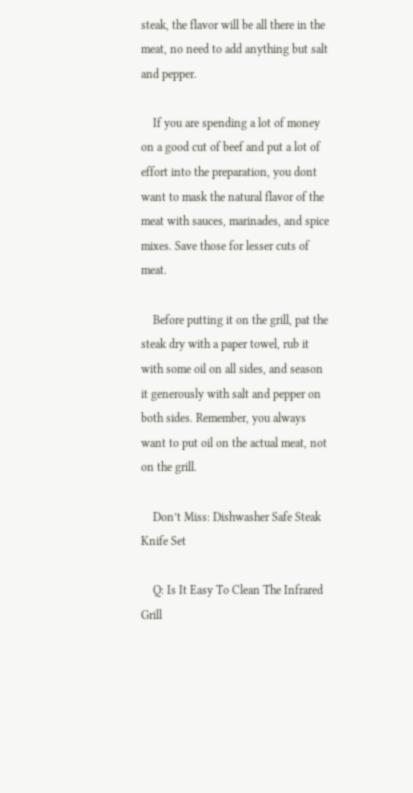steak, the flavor will be all there in the meat, no need to add anything but salt and pepper.

    If you are spending a lot of money on a good cut of beef and put a lot of effort into the preparation, you dont want to mask the natural flavor of the meat with sauces, marinades, and spice mixes. Save those for lesser cuts of meat.

    Before putting it on the grill, pat the steak dry with a paper towel, rub it with some oil on all sides, and season it generously with salt and pepper on both sides. Remember, you always want to put oil on the actual meat, not on the grill.

    Don’t Miss: Dishwasher Safe Steak Knife Set

    Q: Is It Easy To Clean The Infrared Grill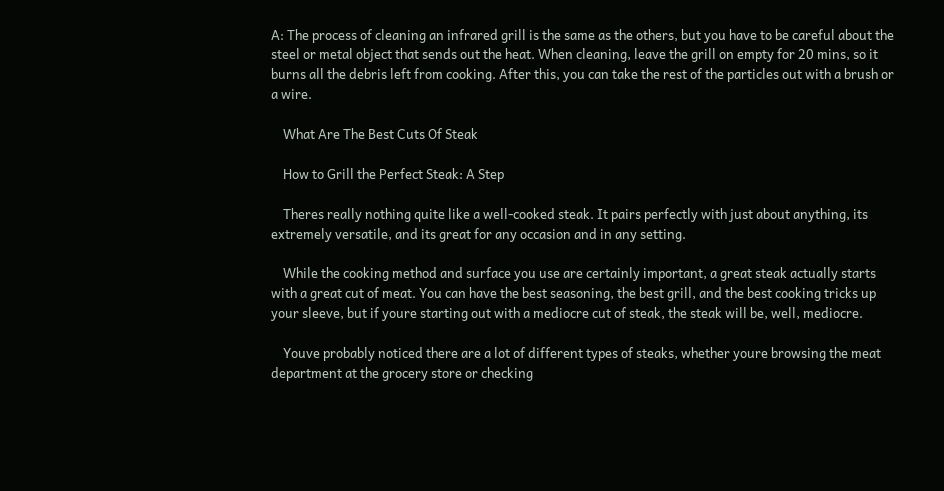A: The process of cleaning an infrared grill is the same as the others, but you have to be careful about the steel or metal object that sends out the heat. When cleaning, leave the grill on empty for 20 mins, so it burns all the debris left from cooking. After this, you can take the rest of the particles out with a brush or a wire.

    What Are The Best Cuts Of Steak

    How to Grill the Perfect Steak: A Step

    Theres really nothing quite like a well-cooked steak. It pairs perfectly with just about anything, its extremely versatile, and its great for any occasion and in any setting.

    While the cooking method and surface you use are certainly important, a great steak actually starts with a great cut of meat. You can have the best seasoning, the best grill, and the best cooking tricks up your sleeve, but if youre starting out with a mediocre cut of steak, the steak will be, well, mediocre.

    Youve probably noticed there are a lot of different types of steaks, whether youre browsing the meat department at the grocery store or checking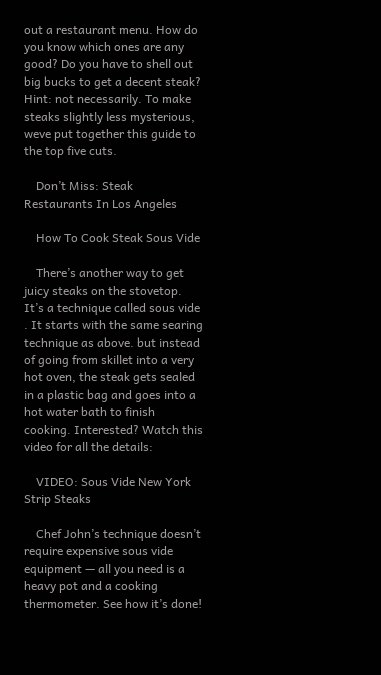out a restaurant menu. How do you know which ones are any good? Do you have to shell out big bucks to get a decent steak? Hint: not necessarily. To make steaks slightly less mysterious, weve put together this guide to the top five cuts.

    Don’t Miss: Steak Restaurants In Los Angeles

    How To Cook Steak Sous Vide

    There’s another way to get juicy steaks on the stovetop. It’s a technique called sous vide . It starts with the same searing technique as above. but instead of going from skillet into a very hot oven, the steak gets sealed in a plastic bag and goes into a hot water bath to finish cooking. Interested? Watch this video for all the details:

    VIDEO: Sous Vide New York Strip Steaks

    Chef John’s technique doesn’t require expensive sous vide equipment — all you need is a heavy pot and a cooking thermometer. See how it’s done!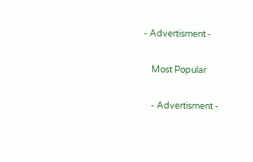- Advertisment -

    Most Popular

    - Advertisment -